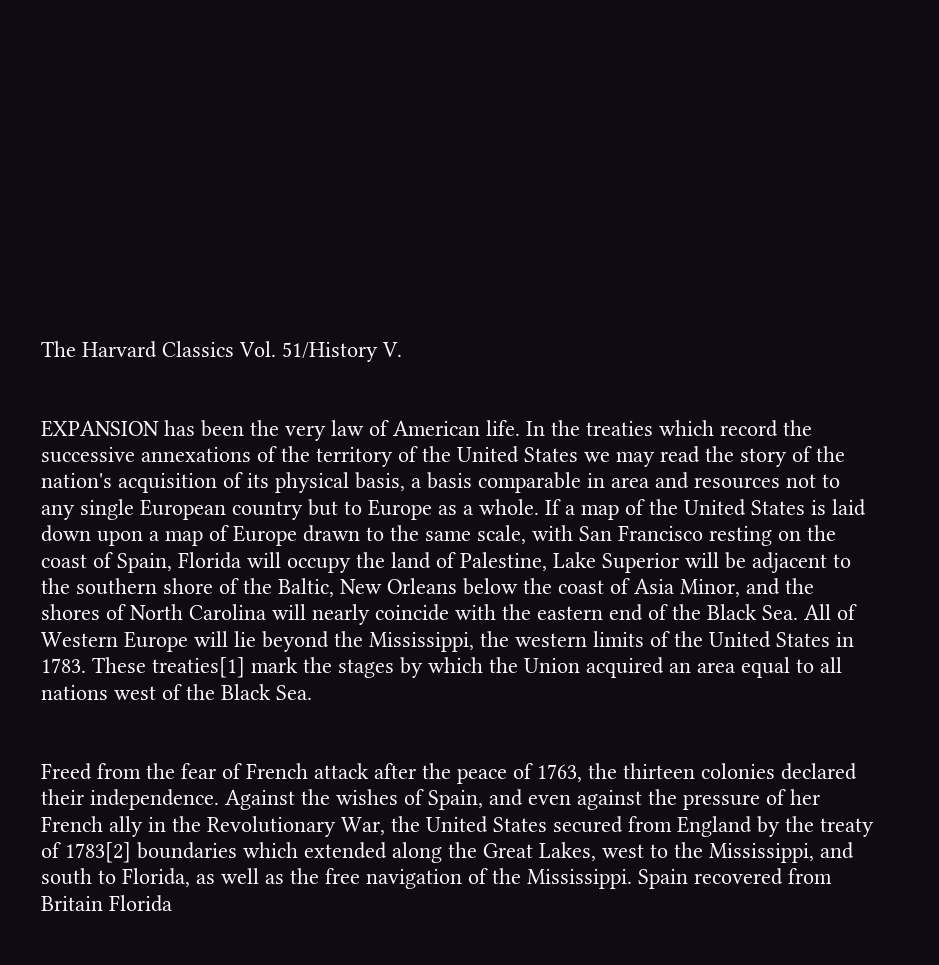The Harvard Classics Vol. 51/History V.


EXPANSION has been the very law of American life. In the treaties which record the successive annexations of the territory of the United States we may read the story of the nation's acquisition of its physical basis, a basis comparable in area and resources not to any single European country but to Europe as a whole. If a map of the United States is laid down upon a map of Europe drawn to the same scale, with San Francisco resting on the coast of Spain, Florida will occupy the land of Palestine, Lake Superior will be adjacent to the southern shore of the Baltic, New Orleans below the coast of Asia Minor, and the shores of North Carolina will nearly coincide with the eastern end of the Black Sea. All of Western Europe will lie beyond the Mississippi, the western limits of the United States in 1783. These treaties[1] mark the stages by which the Union acquired an area equal to all nations west of the Black Sea.


Freed from the fear of French attack after the peace of 1763, the thirteen colonies declared their independence. Against the wishes of Spain, and even against the pressure of her French ally in the Revolutionary War, the United States secured from England by the treaty of 1783[2] boundaries which extended along the Great Lakes, west to the Mississippi, and south to Florida, as well as the free navigation of the Mississippi. Spain recovered from Britain Florida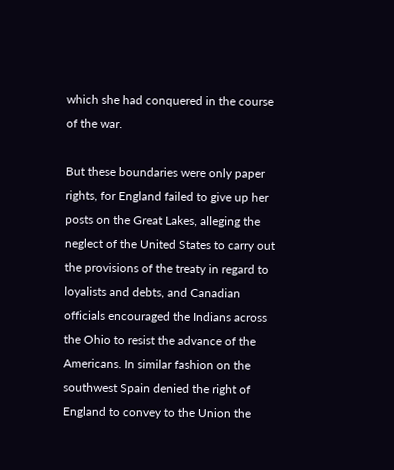which she had conquered in the course of the war.

But these boundaries were only paper rights, for England failed to give up her posts on the Great Lakes, alleging the neglect of the United States to carry out the provisions of the treaty in regard to loyalists and debts, and Canadian officials encouraged the Indians across the Ohio to resist the advance of the Americans. In similar fashion on the southwest Spain denied the right of England to convey to the Union the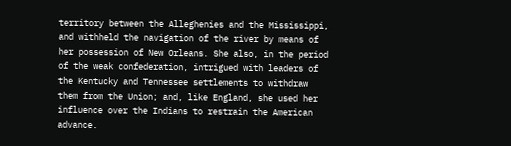territory between the Alleghenies and the Mississippi, and withheld the navigation of the river by means of her possession of New Orleans. She also, in the period of the weak confederation, intrigued with leaders of the Kentucky and Tennessee settlements to withdraw them from the Union; and, like England, she used her influence over the Indians to restrain the American advance.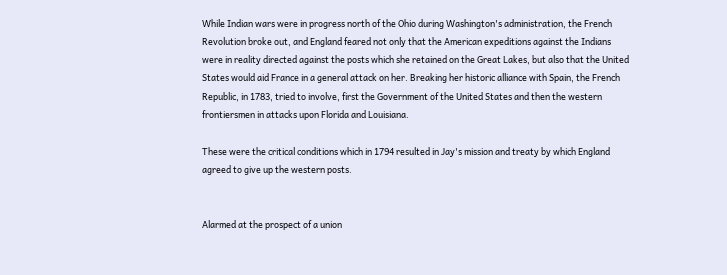While Indian wars were in progress north of the Ohio during Washington's administration, the French Revolution broke out, and England feared not only that the American expeditions against the Indians were in reality directed against the posts which she retained on the Great Lakes, but also that the United States would aid France in a general attack on her. Breaking her historic alliance with Spain, the French Republic, in 1783, tried to involve, first the Government of the United States and then the western frontiersmen in attacks upon Florida and Louisiana.

These were the critical conditions which in 1794 resulted in Jay's mission and treaty by which England agreed to give up the western posts.


Alarmed at the prospect of a union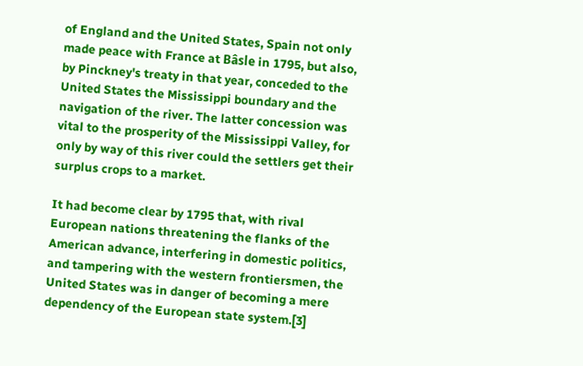of England and the United States, Spain not only made peace with France at Bâsle in 1795, but also, by Pinckney's treaty in that year, conceded to the United States the Mississippi boundary and the navigation of the river. The latter concession was vital to the prosperity of the Mississippi Valley, for only by way of this river could the settlers get their surplus crops to a market.

It had become clear by 1795 that, with rival European nations threatening the flanks of the American advance, interfering in domestic politics, and tampering with the western frontiersmen, the United States was in danger of becoming a mere dependency of the European state system.[3]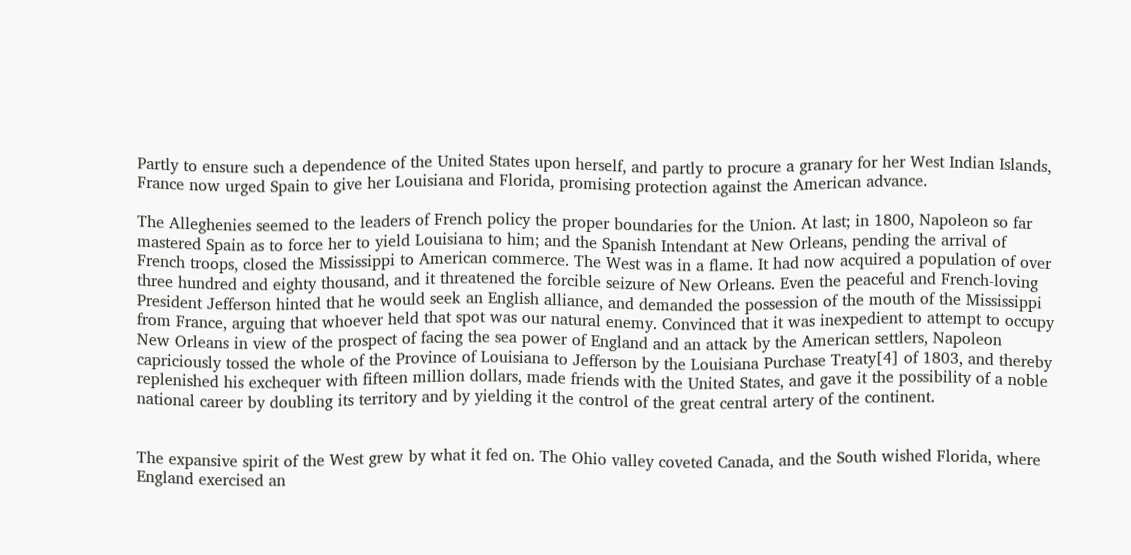Partly to ensure such a dependence of the United States upon herself, and partly to procure a granary for her West Indian Islands, France now urged Spain to give her Louisiana and Florida, promising protection against the American advance.

The Alleghenies seemed to the leaders of French policy the proper boundaries for the Union. At last; in 1800, Napoleon so far mastered Spain as to force her to yield Louisiana to him; and the Spanish Intendant at New Orleans, pending the arrival of French troops, closed the Mississippi to American commerce. The West was in a flame. It had now acquired a population of over three hundred and eighty thousand, and it threatened the forcible seizure of New Orleans. Even the peaceful and French-loving President Jefferson hinted that he would seek an English alliance, and demanded the possession of the mouth of the Mississippi from France, arguing that whoever held that spot was our natural enemy. Convinced that it was inexpedient to attempt to occupy New Orleans in view of the prospect of facing the sea power of England and an attack by the American settlers, Napoleon capriciously tossed the whole of the Province of Louisiana to Jefferson by the Louisiana Purchase Treaty[4] of 1803, and thereby replenished his exchequer with fifteen million dollars, made friends with the United States, and gave it the possibility of a noble national career by doubling its territory and by yielding it the control of the great central artery of the continent.


The expansive spirit of the West grew by what it fed on. The Ohio valley coveted Canada, and the South wished Florida, where England exercised an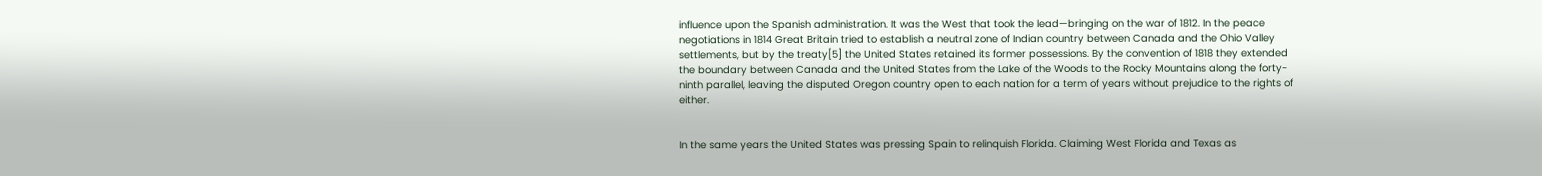influence upon the Spanish administration. It was the West that took the lead—bringing on the war of 1812. In the peace negotiations in 1814 Great Britain tried to establish a neutral zone of Indian country between Canada and the Ohio Valley settlements, but by the treaty[5] the United States retained its former possessions. By the convention of 1818 they extended the boundary between Canada and the United States from the Lake of the Woods to the Rocky Mountains along the forty-ninth parallel, leaving the disputed Oregon country open to each nation for a term of years without prejudice to the rights of either.


In the same years the United States was pressing Spain to relinquish Florida. Claiming West Florida and Texas as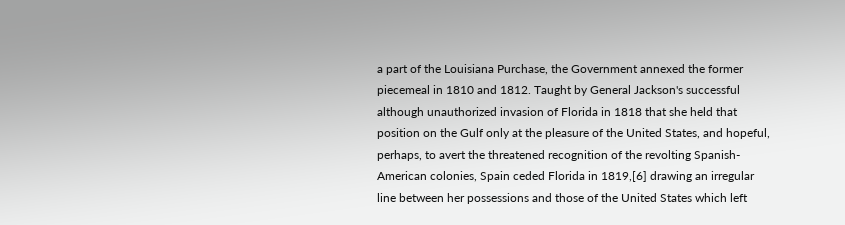a part of the Louisiana Purchase, the Government annexed the former piecemeal in 1810 and 1812. Taught by General Jackson's successful although unauthorized invasion of Florida in 1818 that she held that position on the Gulf only at the pleasure of the United States, and hopeful, perhaps, to avert the threatened recognition of the revolting Spanish-American colonies, Spain ceded Florida in 1819,[6] drawing an irregular line between her possessions and those of the United States which left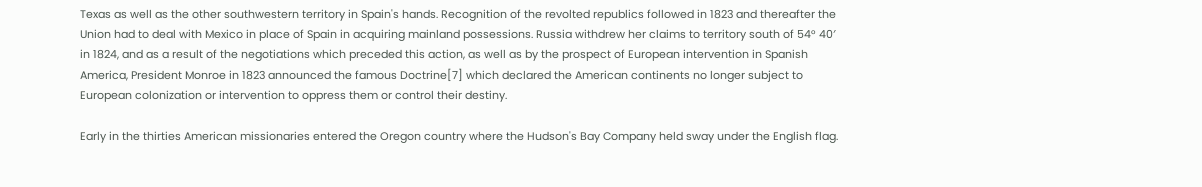Texas as well as the other southwestern territory in Spain's hands. Recognition of the revolted republics followed in 1823 and thereafter the Union had to deal with Mexico in place of Spain in acquiring mainland possessions. Russia withdrew her claims to territory south of 54° 40′ in 1824, and as a result of the negotiations which preceded this action, as well as by the prospect of European intervention in Spanish America, President Monroe in 1823 announced the famous Doctrine[7] which declared the American continents no longer subject to European colonization or intervention to oppress them or control their destiny.

Early in the thirties American missionaries entered the Oregon country where the Hudson's Bay Company held sway under the English flag.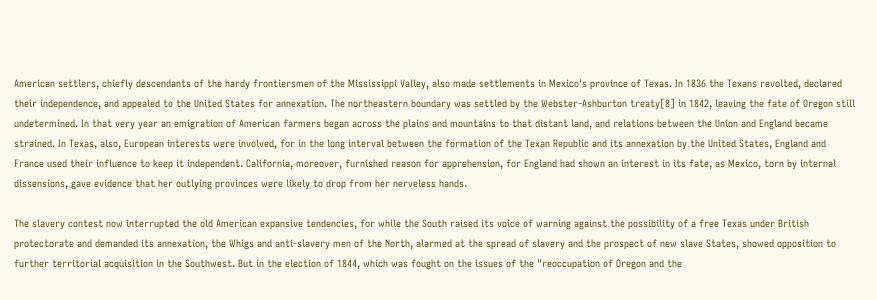American settlers, chiefly descendants of the hardy frontiersmen of the Mississippi Valley, also made settlements in Mexico's province of Texas. In 1836 the Texans revolted, declared their independence, and appealed to the United States for annexation. The northeastern boundary was settled by the Webster-Ashburton treaty[8] in 1842, leaving the fate of Oregon still undetermined. In that very year an emigration of American farmers began across the plains and mountains to that distant land, and relations between the Union and England became strained. In Texas, also, European interests were involved, for in the long interval between the formation of the Texan Republic and its annexation by the United States, England and France used their influence to keep it independent. California, moreover, furnished reason for apprehension, for England had shown an interest in its fate, as Mexico, torn by internal dissensions, gave evidence that her outlying provinces were likely to drop from her nerveless hands.

The slavery contest now interrupted the old American expansive tendencies, for while the South raised its voice of warning against the possibility of a free Texas under British protectorate and demanded its annexation, the Whigs and anti-slavery men of the North, alarmed at the spread of slavery and the prospect of new slave States, showed opposition to further territorial acquisition in the Southwest. But in the election of 1844, which was fought on the issues of the "reoccupation of Oregon and the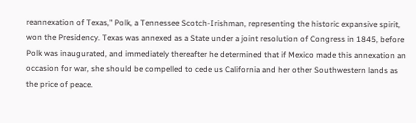reannexation of Texas," Polk, a Tennessee Scotch-Irishman, representing the historic expansive spirit, won the Presidency. Texas was annexed as a State under a joint resolution of Congress in 1845, before Polk was inaugurated, and immediately thereafter he determined that if Mexico made this annexation an occasion for war, she should be compelled to cede us California and her other Southwestern lands as the price of peace.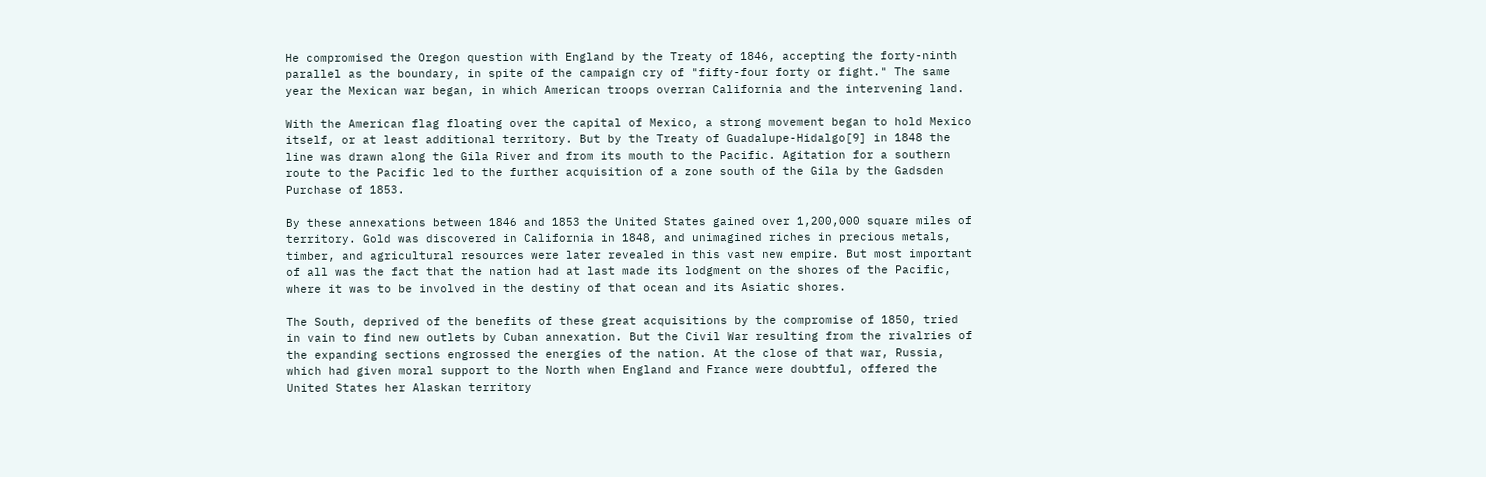He compromised the Oregon question with England by the Treaty of 1846, accepting the forty-ninth parallel as the boundary, in spite of the campaign cry of "fifty-four forty or fight." The same year the Mexican war began, in which American troops overran California and the intervening land.

With the American flag floating over the capital of Mexico, a strong movement began to hold Mexico itself, or at least additional territory. But by the Treaty of Guadalupe-Hidalgo[9] in 1848 the line was drawn along the Gila River and from its mouth to the Pacific. Agitation for a southern route to the Pacific led to the further acquisition of a zone south of the Gila by the Gadsden Purchase of 1853.

By these annexations between 1846 and 1853 the United States gained over 1,200,000 square miles of territory. Gold was discovered in California in 1848, and unimagined riches in precious metals, timber, and agricultural resources were later revealed in this vast new empire. But most important of all was the fact that the nation had at last made its lodgment on the shores of the Pacific, where it was to be involved in the destiny of that ocean and its Asiatic shores.

The South, deprived of the benefits of these great acquisitions by the compromise of 1850, tried in vain to find new outlets by Cuban annexation. But the Civil War resulting from the rivalries of the expanding sections engrossed the energies of the nation. At the close of that war, Russia, which had given moral support to the North when England and France were doubtful, offered the United States her Alaskan territory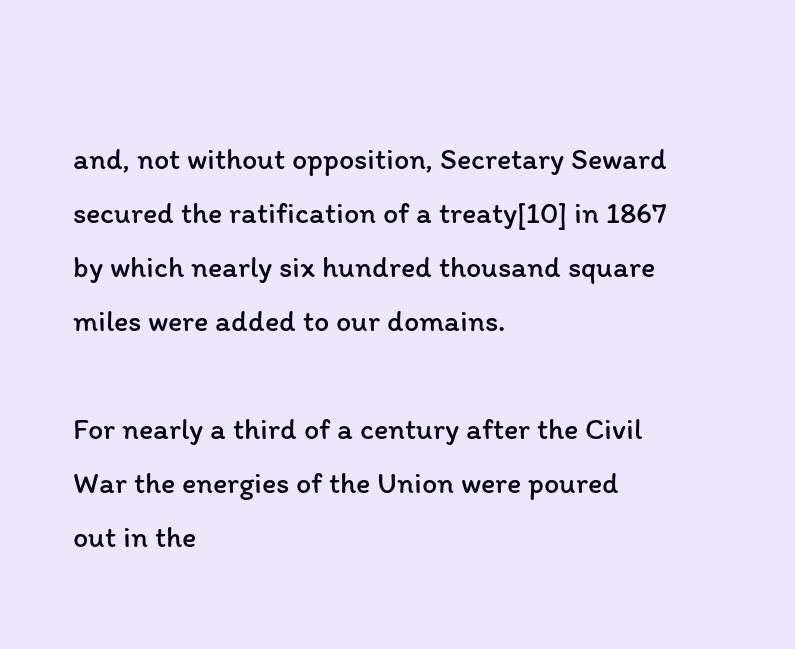and, not without opposition, Secretary Seward secured the ratification of a treaty[10] in 1867 by which nearly six hundred thousand square miles were added to our domains.

For nearly a third of a century after the Civil War the energies of the Union were poured out in the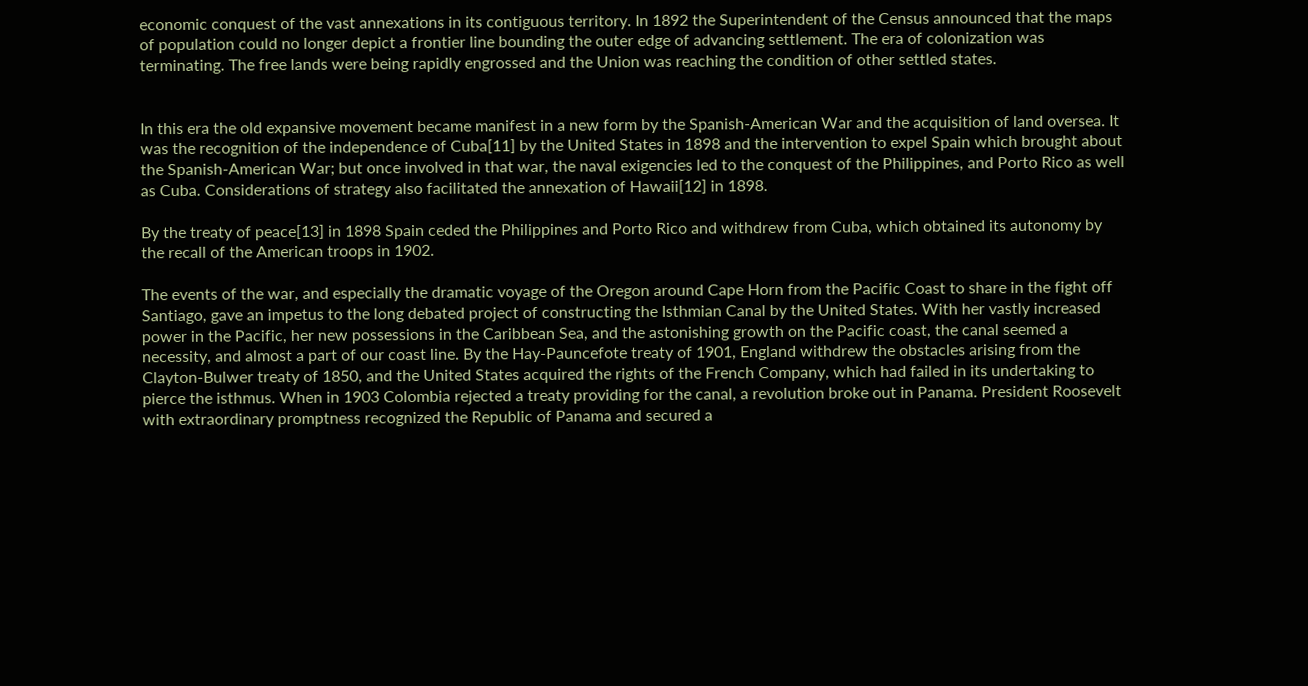economic conquest of the vast annexations in its contiguous territory. In 1892 the Superintendent of the Census announced that the maps of population could no longer depict a frontier line bounding the outer edge of advancing settlement. The era of colonization was terminating. The free lands were being rapidly engrossed and the Union was reaching the condition of other settled states.


In this era the old expansive movement became manifest in a new form by the Spanish-American War and the acquisition of land oversea. It was the recognition of the independence of Cuba[11] by the United States in 1898 and the intervention to expel Spain which brought about the Spanish-American War; but once involved in that war, the naval exigencies led to the conquest of the Philippines, and Porto Rico as well as Cuba. Considerations of strategy also facilitated the annexation of Hawaii[12] in 1898.

By the treaty of peace[13] in 1898 Spain ceded the Philippines and Porto Rico and withdrew from Cuba, which obtained its autonomy by the recall of the American troops in 1902.

The events of the war, and especially the dramatic voyage of the Oregon around Cape Horn from the Pacific Coast to share in the fight off Santiago, gave an impetus to the long debated project of constructing the Isthmian Canal by the United States. With her vastly increased power in the Pacific, her new possessions in the Caribbean Sea, and the astonishing growth on the Pacific coast, the canal seemed a necessity, and almost a part of our coast line. By the Hay-Pauncefote treaty of 1901, England withdrew the obstacles arising from the Clayton-Bulwer treaty of 1850, and the United States acquired the rights of the French Company, which had failed in its undertaking to pierce the isthmus. When in 1903 Colombia rejected a treaty providing for the canal, a revolution broke out in Panama. President Roosevelt with extraordinary promptness recognized the Republic of Panama and secured a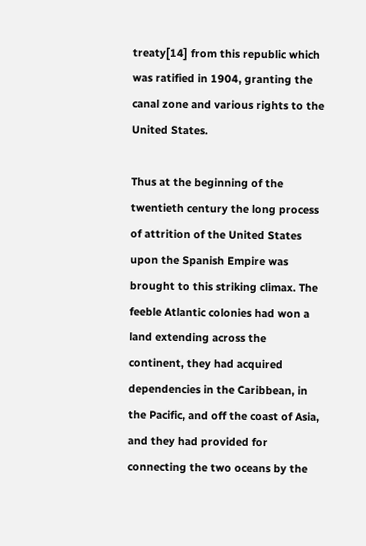treaty[14] from this republic which was ratified in 1904, granting the canal zone and various rights to the United States.

Thus at the beginning of the twentieth century the long process of attrition of the United States upon the Spanish Empire was brought to this striking climax. The feeble Atlantic colonies had won a land extending across the continent, they had acquired dependencies in the Caribbean, in the Pacific, and off the coast of Asia, and they had provided for connecting the two oceans by the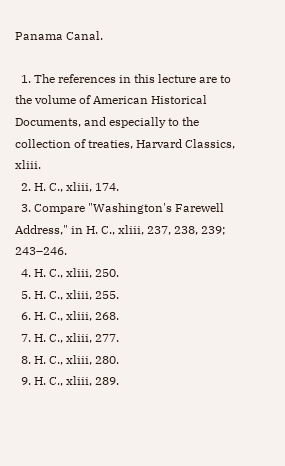Panama Canal.

  1. The references in this lecture are to the volume of American Historical Documents, and especially to the collection of treaties, Harvard Classics, xliii.
  2. H. C., xliii, 174.
  3. Compare "Washington's Farewell Address," in H. C., xliii, 237, 238, 239; 243–246.
  4. H. C., xliii, 250.
  5. H. C., xliii, 255.
  6. H. C., xliii, 268.
  7. H. C., xliii, 277.
  8. H. C., xliii, 280.
  9. H. C., xliii, 289.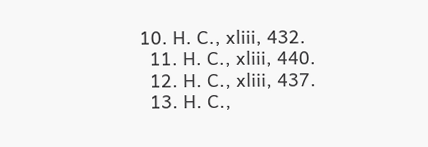10. H. C., xliii, 432.
  11. H. C., xliii, 440.
  12. H. C., xliii, 437.
  13. H. C.,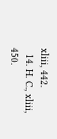xliii, 442.
  14. H. C., xliii, 450.